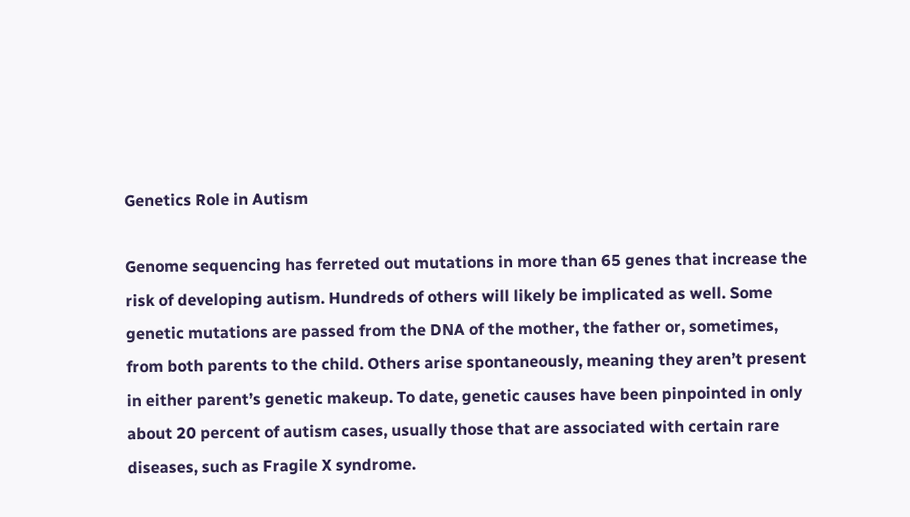Genetics Role in Autism

Genome sequencing has ferreted out mutations in more than 65 genes that increase the risk of developing autism. Hundreds of others will likely be implicated as well. Some genetic mutations are passed from the DNA of the mother, the father or, sometimes, from both parents to the child. Others arise spontaneously, meaning they aren’t present in either parent’s genetic makeup. To date, genetic causes have been pinpointed in only about 20 percent of autism cases, usually those that are associated with certain rare diseases, such as Fragile X syndrome.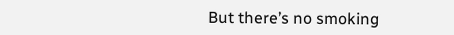But there’s no smoking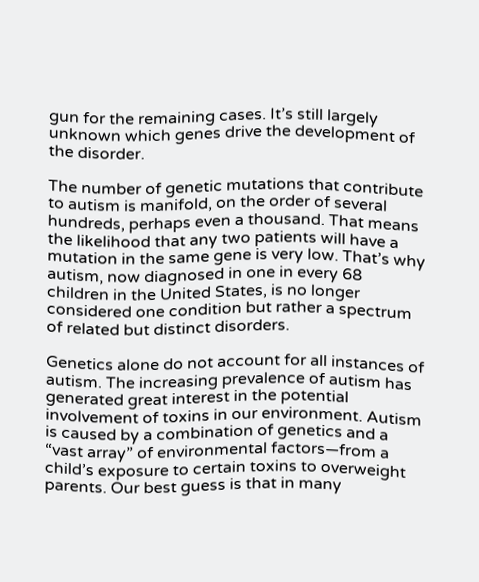gun for the remaining cases. It’s still largely unknown which genes drive the development of the disorder.

The number of genetic mutations that contribute to autism is manifold, on the order of several hundreds, perhaps even a thousand. That means the likelihood that any two patients will have a mutation in the same gene is very low. That’s why autism, now diagnosed in one in every 68 children in the United States, is no longer considered one condition but rather a spectrum of related but distinct disorders.

Genetics alone do not account for all instances of autism. The increasing prevalence of autism has generated great interest in the potential involvement of toxins in our environment. Autism is caused by a combination of genetics and a “vast array” of environmental factors—from a child’s exposure to certain toxins to overweight parents. Our best guess is that in many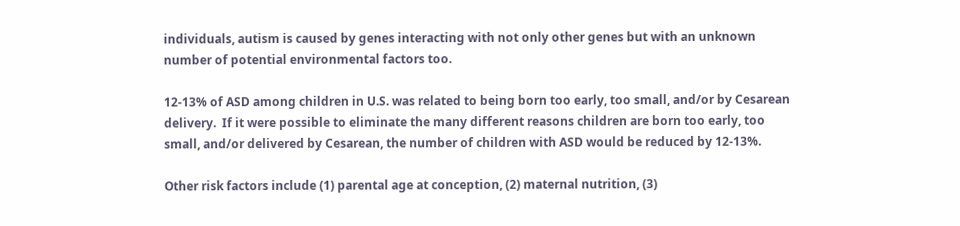individuals, autism is caused by genes interacting with not only other genes but with an unknown number of potential environmental factors too.

12-13% of ASD among children in U.S. was related to being born too early, too small, and/or by Cesarean delivery.  If it were possible to eliminate the many different reasons children are born too early, too small, and/or delivered by Cesarean, the number of children with ASD would be reduced by 12-13%.

Other risk factors include (1) parental age at conception, (2) maternal nutrition, (3)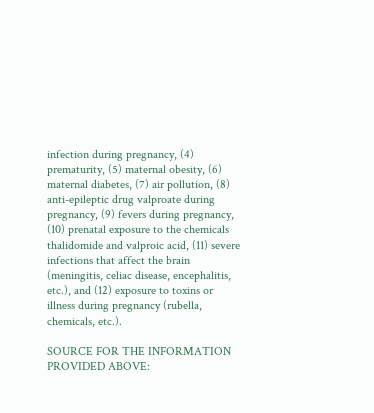infection during pregnancy, (4) prematurity, (5) maternal obesity, (6) maternal diabetes, (7) air pollution, (8) anti-epileptic drug valproate during pregnancy, (9) fevers during pregnancy, (10) prenatal exposure to the chemicals thalidomide and valproic acid, (11) severe infections that affect the brain (meningitis, celiac disease, encephalitis, etc.), and (12) exposure to toxins or illness during pregnancy (rubella, chemicals, etc.).

SOURCE FOR THE INFORMATION PROVIDED ABOVE: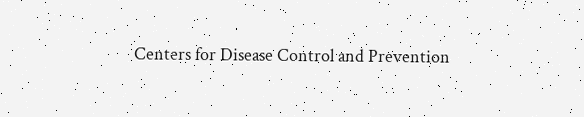Centers for Disease Control and Prevention